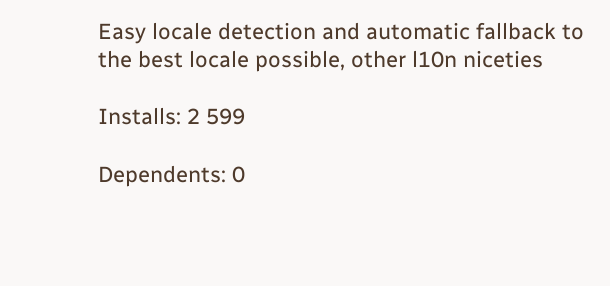Easy locale detection and automatic fallback to the best locale possible, other l10n niceties

Installs: 2 599

Dependents: 0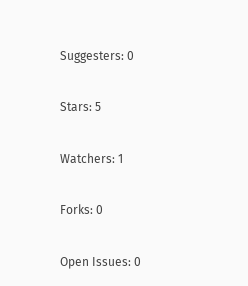Suggesters: 0

Stars: 5

Watchers: 1

Forks: 0

Open Issues: 0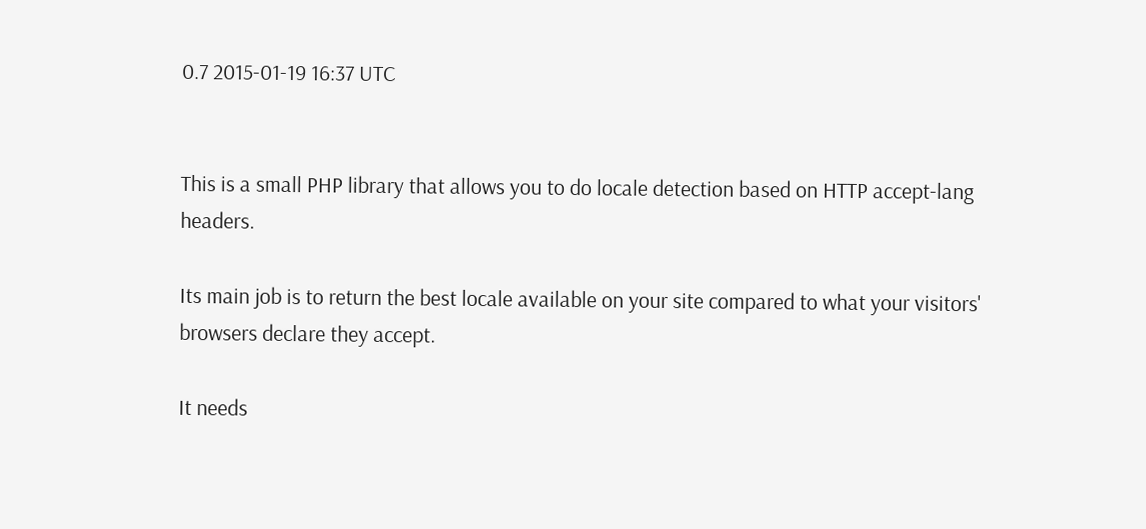0.7 2015-01-19 16:37 UTC


This is a small PHP library that allows you to do locale detection based on HTTP accept-lang headers.

Its main job is to return the best locale available on your site compared to what your visitors' browsers declare they accept.

It needs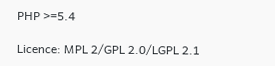PHP >=5.4

Licence: MPL 2/GPL 2.0/LGPL 2.1